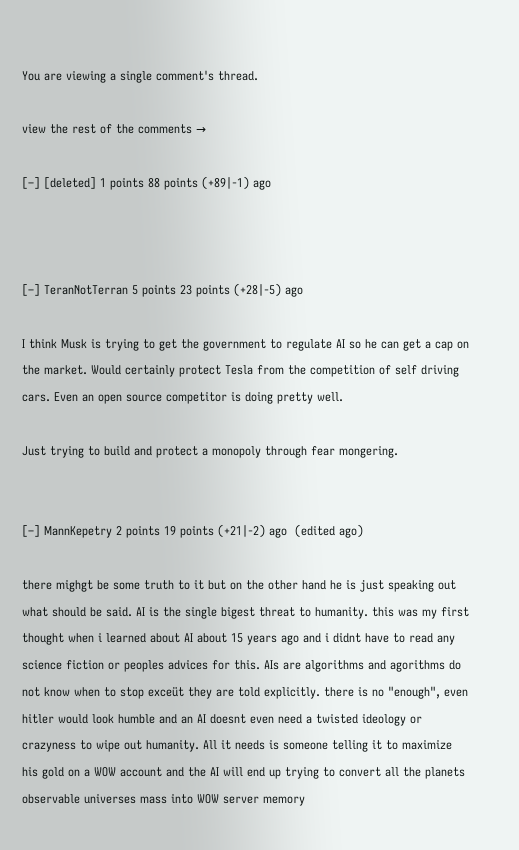You are viewing a single comment's thread.

view the rest of the comments →

[–] [deleted] 1 points 88 points (+89|-1) ago



[–] TeranNotTerran 5 points 23 points (+28|-5) ago

I think Musk is trying to get the government to regulate AI so he can get a cap on the market. Would certainly protect Tesla from the competition of self driving cars. Even an open source competitor is doing pretty well.

Just trying to build and protect a monopoly through fear mongering.


[–] MannKepetry 2 points 19 points (+21|-2) ago  (edited ago)

there mighgt be some truth to it but on the other hand he is just speaking out what should be said. AI is the single bigest threat to humanity. this was my first thought when i learned about AI about 15 years ago and i didnt have to read any science fiction or peoples advices for this. AIs are algorithms and agorithms do not know when to stop exceüt they are told explicitly. there is no "enough", even hitler would look humble and an AI doesnt even need a twisted ideology or crazyness to wipe out humanity. All it needs is someone telling it to maximize his gold on a WOW account and the AI will end up trying to convert all the planets observable universes mass into WOW server memory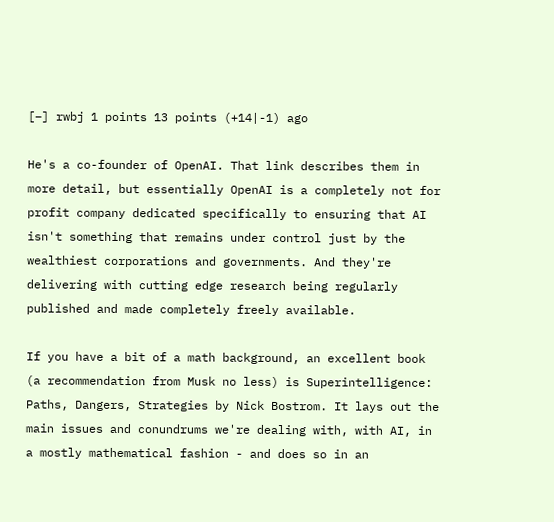[–] rwbj 1 points 13 points (+14|-1) ago

He's a co-founder of OpenAI. That link describes them in more detail, but essentially OpenAI is a completely not for profit company dedicated specifically to ensuring that AI isn't something that remains under control just by the wealthiest corporations and governments. And they're delivering with cutting edge research being regularly published and made completely freely available.

If you have a bit of a math background, an excellent book (a recommendation from Musk no less) is Superintelligence: Paths, Dangers, Strategies by Nick Bostrom. It lays out the main issues and conundrums we're dealing with, with AI, in a mostly mathematical fashion - and does so in an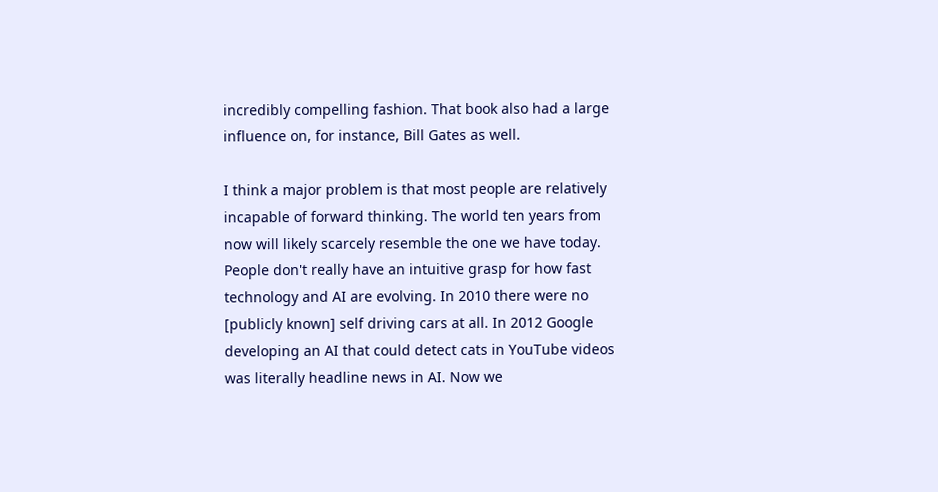incredibly compelling fashion. That book also had a large influence on, for instance, Bill Gates as well.

I think a major problem is that most people are relatively incapable of forward thinking. The world ten years from now will likely scarcely resemble the one we have today. People don't really have an intuitive grasp for how fast technology and AI are evolving. In 2010 there were no [publicly known] self driving cars at all. In 2012 Google developing an AI that could detect cats in YouTube videos was literally headline news in AI. Now we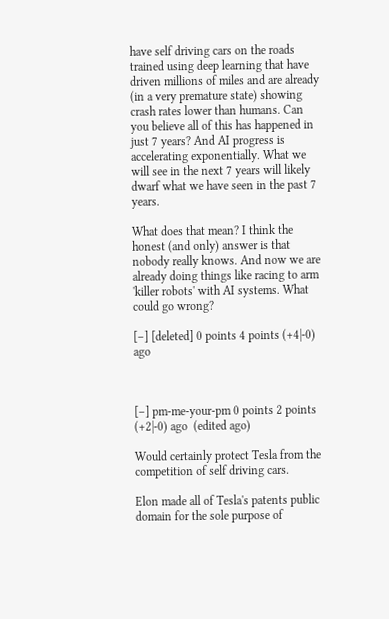have self driving cars on the roads trained using deep learning that have driven millions of miles and are already (in a very premature state) showing crash rates lower than humans. Can you believe all of this has happened in just 7 years? And AI progress is accelerating exponentially. What we will see in the next 7 years will likely dwarf what we have seen in the past 7 years.

What does that mean? I think the honest (and only) answer is that nobody really knows. And now we are already doing things like racing to arm 'killer robots' with AI systems. What could go wrong?

[–] [deleted] 0 points 4 points (+4|-0) ago



[–] pm-me-your-pm 0 points 2 points (+2|-0) ago  (edited ago)

Would certainly protect Tesla from the competition of self driving cars.

Elon made all of Tesla's patents public domain for the sole purpose of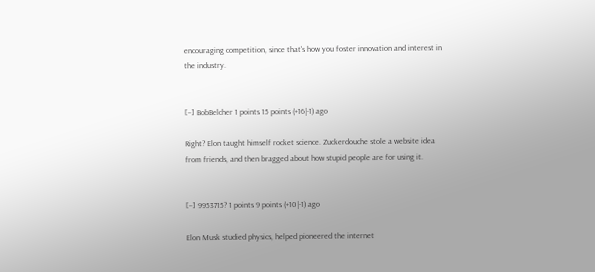encouraging competition, since that's how you foster innovation and interest in the industry.


[–] BobBelcher 1 points 15 points (+16|-1) ago

Right? Elon taught himself rocket science. Zuckerdouche stole a website idea from friends, and then bragged about how stupid people are for using it.


[–] 9953715? 1 points 9 points (+10|-1) ago

Elon Musk studied physics, helped pioneered the internet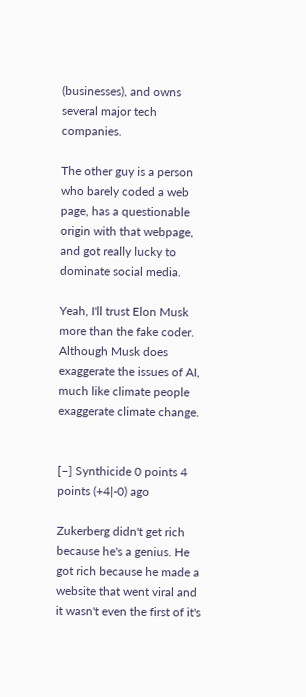(businesses), and owns several major tech companies.

The other guy is a person who barely coded a web page, has a questionable origin with that webpage, and got really lucky to dominate social media.

Yeah, I'll trust Elon Musk more than the fake coder. Although Musk does exaggerate the issues of AI, much like climate people exaggerate climate change.


[–] Synthicide 0 points 4 points (+4|-0) ago

Zukerberg didn't get rich because he's a genius. He got rich because he made a website that went viral and it wasn't even the first of it's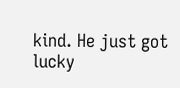kind. He just got lucky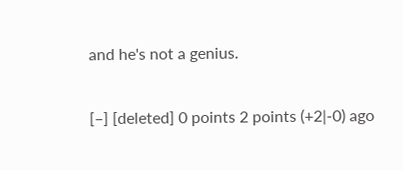and he's not a genius.

[–] [deleted] 0 points 2 points (+2|-0) ago